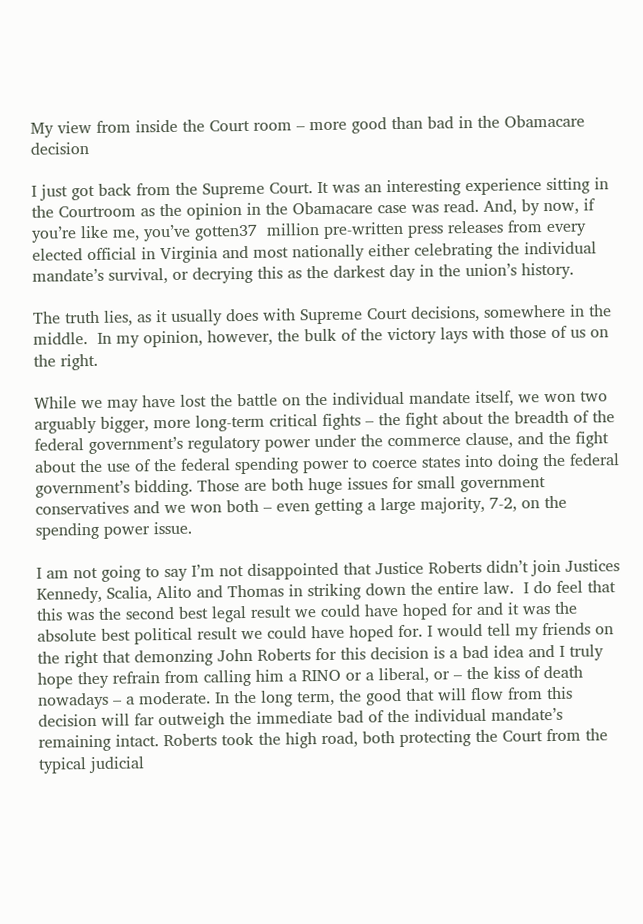My view from inside the Court room – more good than bad in the Obamacare decision

I just got back from the Supreme Court. It was an interesting experience sitting in the Courtroom as the opinion in the Obamacare case was read. And, by now, if you’re like me, you’ve gotten37  million pre-written press releases from every elected official in Virginia and most nationally either celebrating the individual mandate’s survival, or decrying this as the darkest day in the union’s history.

The truth lies, as it usually does with Supreme Court decisions, somewhere in the middle.  In my opinion, however, the bulk of the victory lays with those of us on the right.

While we may have lost the battle on the individual mandate itself, we won two arguably bigger, more long-term critical fights – the fight about the breadth of the federal government’s regulatory power under the commerce clause, and the fight about the use of the federal spending power to coerce states into doing the federal government’s bidding. Those are both huge issues for small government conservatives and we won both – even getting a large majority, 7-2, on the spending power issue.

I am not going to say I’m not disappointed that Justice Roberts didn’t join Justices Kennedy, Scalia, Alito and Thomas in striking down the entire law.  I do feel that this was the second best legal result we could have hoped for and it was the absolute best political result we could have hoped for. I would tell my friends on the right that demonzing John Roberts for this decision is a bad idea and I truly hope they refrain from calling him a RINO or a liberal, or – the kiss of death nowadays – a moderate. In the long term, the good that will flow from this decision will far outweigh the immediate bad of the individual mandate’s remaining intact. Roberts took the high road, both protecting the Court from the typical judicial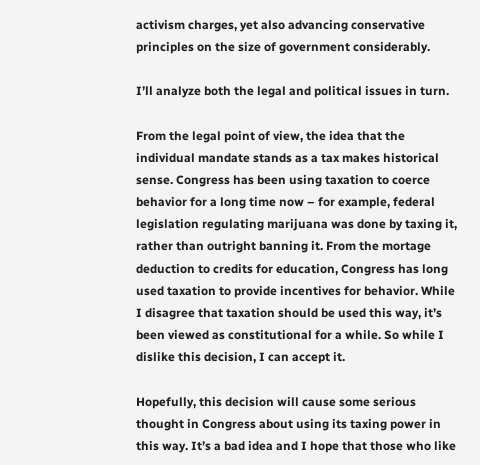activism charges, yet also advancing conservative principles on the size of government considerably.

I’ll analyze both the legal and political issues in turn.

From the legal point of view, the idea that the individual mandate stands as a tax makes historical sense. Congress has been using taxation to coerce behavior for a long time now – for example, federal legislation regulating marijuana was done by taxing it, rather than outright banning it. From the mortage deduction to credits for education, Congress has long used taxation to provide incentives for behavior. While I disagree that taxation should be used this way, it’s been viewed as constitutional for a while. So while I dislike this decision, I can accept it.

Hopefully, this decision will cause some serious thought in Congress about using its taxing power in this way. It’s a bad idea and I hope that those who like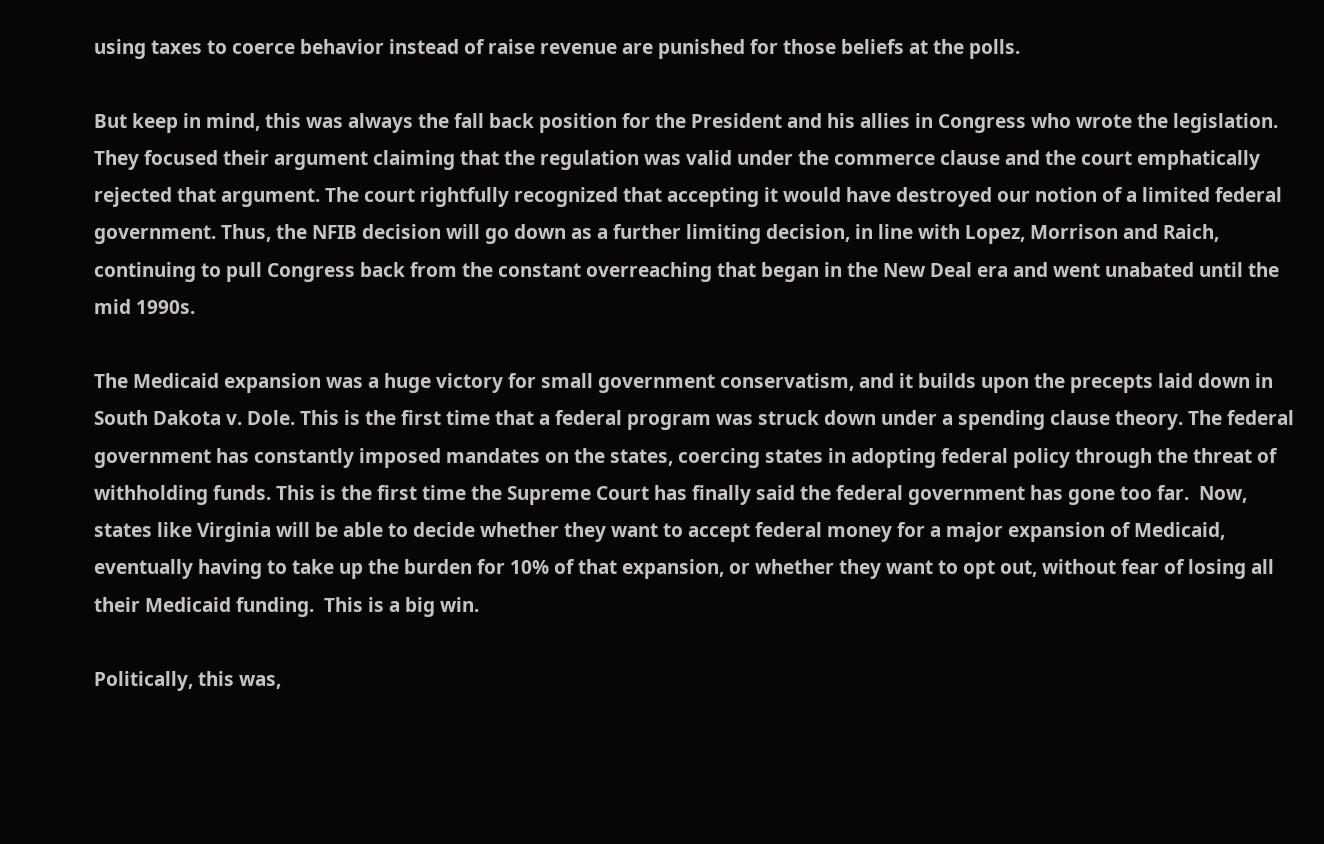using taxes to coerce behavior instead of raise revenue are punished for those beliefs at the polls.

But keep in mind, this was always the fall back position for the President and his allies in Congress who wrote the legislation. They focused their argument claiming that the regulation was valid under the commerce clause and the court emphatically rejected that argument. The court rightfully recognized that accepting it would have destroyed our notion of a limited federal government. Thus, the NFIB decision will go down as a further limiting decision, in line with Lopez, Morrison and Raich, continuing to pull Congress back from the constant overreaching that began in the New Deal era and went unabated until the mid 1990s.

The Medicaid expansion was a huge victory for small government conservatism, and it builds upon the precepts laid down in South Dakota v. Dole. This is the first time that a federal program was struck down under a spending clause theory. The federal government has constantly imposed mandates on the states, coercing states in adopting federal policy through the threat of withholding funds. This is the first time the Supreme Court has finally said the federal government has gone too far.  Now, states like Virginia will be able to decide whether they want to accept federal money for a major expansion of Medicaid, eventually having to take up the burden for 10% of that expansion, or whether they want to opt out, without fear of losing all their Medicaid funding.  This is a big win.

Politically, this was,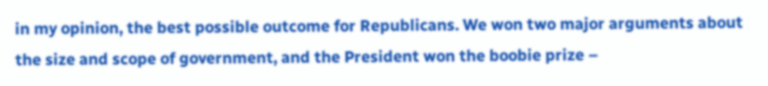in my opinion, the best possible outcome for Republicans. We won two major arguments about the size and scope of government, and the President won the boobie prize –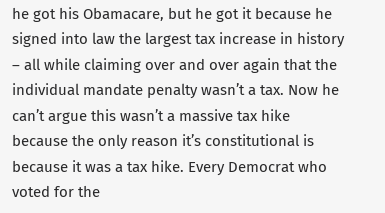he got his Obamacare, but he got it because he signed into law the largest tax increase in history – all while claiming over and over again that the individual mandate penalty wasn’t a tax. Now he can’t argue this wasn’t a massive tax hike because the only reason it’s constitutional is because it was a tax hike. Every Democrat who voted for the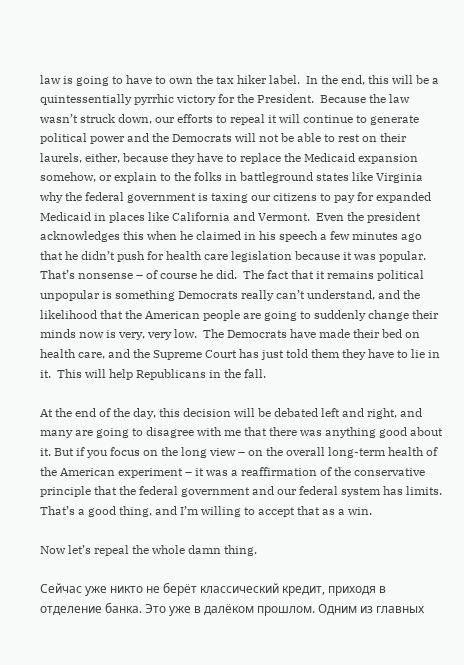law is going to have to own the tax hiker label.  In the end, this will be a quintessentially pyrrhic victory for the President.  Because the law wasn’t struck down, our efforts to repeal it will continue to generate political power and the Democrats will not be able to rest on their laurels, either, because they have to replace the Medicaid expansion somehow, or explain to the folks in battleground states like Virginia why the federal government is taxing our citizens to pay for expanded Medicaid in places like California and Vermont.  Even the president acknowledges this when he claimed in his speech a few minutes ago that he didn’t push for health care legislation because it was popular.  That’s nonsense – of course he did.  The fact that it remains political unpopular is something Democrats really can’t understand, and the likelihood that the American people are going to suddenly change their minds now is very, very low.  The Democrats have made their bed on health care, and the Supreme Court has just told them they have to lie in it.  This will help Republicans in the fall.

At the end of the day, this decision will be debated left and right, and many are going to disagree with me that there was anything good about it. But if you focus on the long view – on the overall long-term health of the American experiment – it was a reaffirmation of the conservative principle that the federal government and our federal system has limits.  That’s a good thing, and I’m willing to accept that as a win.

Now let’s repeal the whole damn thing.

Сейчас уже никто не берёт классический кредит, приходя в отделение банка. Это уже в далёком прошлом. Одним из главных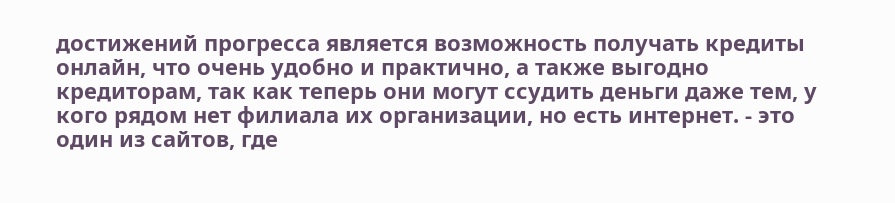достижений прогресса является возможность получать кредиты онлайн, что очень удобно и практично, а также выгодно кредиторам, так как теперь они могут ссудить деньги даже тем, у кого рядом нет филиала их организации, но есть интернет. - это один из сайтов, где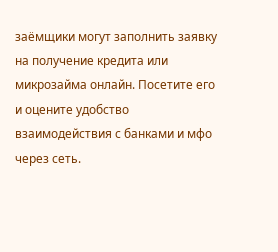заёмщики могут заполнить заявку на получение кредита или микрозайма онлайн. Посетите его и оцените удобство взаимодействия с банками и мфо через сеть.